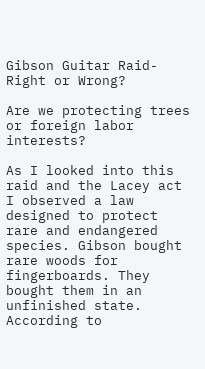Gibson Guitar Raid-Right or Wrong?

Are we protecting trees or foreign labor interests?

As I looked into this raid and the Lacey act I observed a law designed to protect rare and endangered species. Gibson bought rare woods for fingerboards. They bought them in an unfinished state. According to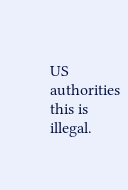US authorities this is illegal.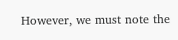However, we must note the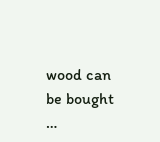wood can be bought …